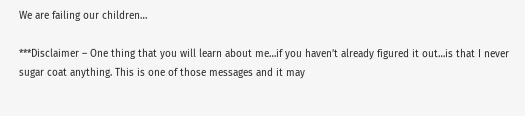We are failing our children…

***Disclaimer – One thing that you will learn about me…if you haven’t already figured it out…is that I never sugar coat anything. This is one of those messages and it may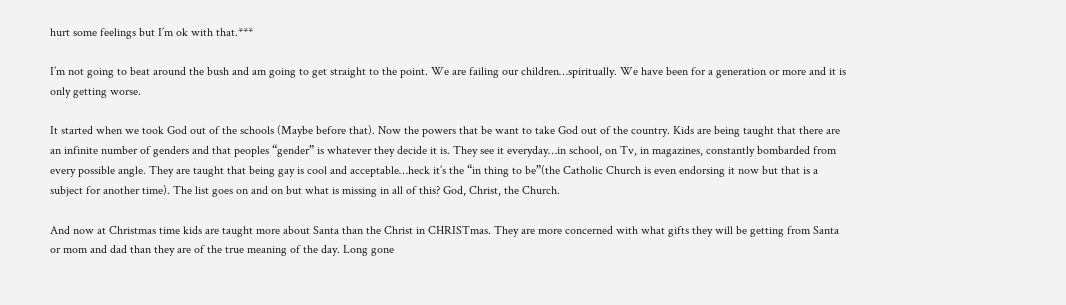hurt some feelings but I’m ok with that.***

I’m not going to beat around the bush and am going to get straight to the point. We are failing our children…spiritually. We have been for a generation or more and it is only getting worse.

It started when we took God out of the schools (Maybe before that). Now the powers that be want to take God out of the country. Kids are being taught that there are an infinite number of genders and that peoples “gender” is whatever they decide it is. They see it everyday…in school, on Tv, in magazines, constantly bombarded from every possible angle. They are taught that being gay is cool and acceptable…heck it’s the “in thing to be”(the Catholic Church is even endorsing it now but that is a subject for another time). The list goes on and on but what is missing in all of this? God, Christ, the Church.

And now at Christmas time kids are taught more about Santa than the Christ in CHRISTmas. They are more concerned with what gifts they will be getting from Santa or mom and dad than they are of the true meaning of the day. Long gone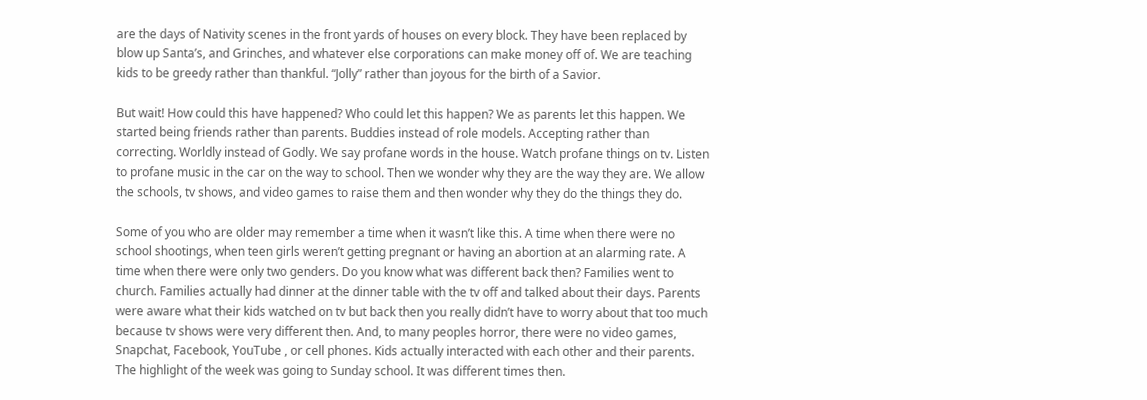are the days of Nativity scenes in the front yards of houses on every block. They have been replaced by blow up Santa’s, and Grinches, and whatever else corporations can make money off of. We are teaching kids to be greedy rather than thankful. “Jolly” rather than joyous for the birth of a Savior.

But wait! How could this have happened? Who could let this happen? We as parents let this happen. We started being friends rather than parents. Buddies instead of role models. Accepting rather than correcting. Worldly instead of Godly. We say profane words in the house. Watch profane things on tv. Listen to profane music in the car on the way to school. Then we wonder why they are the way they are. We allow the schools, tv shows, and video games to raise them and then wonder why they do the things they do.

Some of you who are older may remember a time when it wasn’t like this. A time when there were no school shootings, when teen girls weren’t getting pregnant or having an abortion at an alarming rate. A time when there were only two genders. Do you know what was different back then? Families went to church. Families actually had dinner at the dinner table with the tv off and talked about their days. Parents were aware what their kids watched on tv but back then you really didn’t have to worry about that too much because tv shows were very different then. And, to many peoples horror, there were no video games, Snapchat, Facebook, YouTube , or cell phones. Kids actually interacted with each other and their parents. The highlight of the week was going to Sunday school. It was different times then.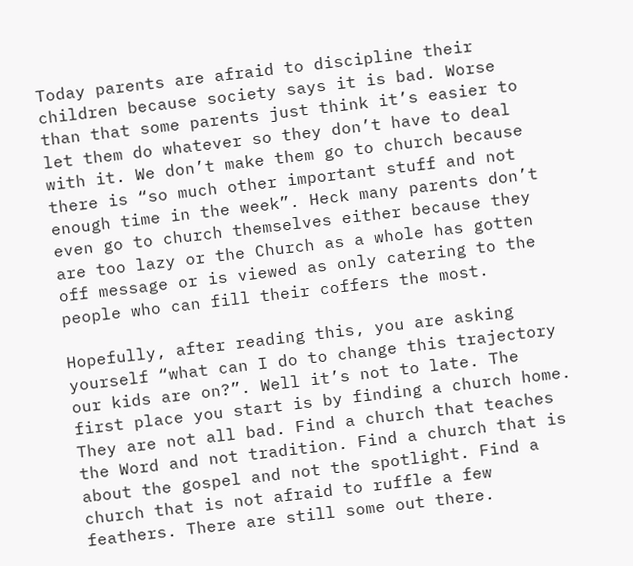Today parents are afraid to discipline their children because society says it is bad. Worse than that some parents just think it’s easier to let them do whatever so they don’t have to deal with it. We don’t make them go to church because there is “so much other important stuff and not enough time in the week”. Heck many parents don’t even go to church themselves either because they are too lazy or the Church as a whole has gotten off message or is viewed as only catering to the people who can fill their coffers the most.

Hopefully, after reading this, you are asking yourself “what can I do to change this trajectory our kids are on?”. Well it’s not to late. The first place you start is by finding a church home. They are not all bad. Find a church that teaches the Word and not tradition. Find a church that is about the gospel and not the spotlight. Find a church that is not afraid to ruffle a few feathers. There are still some out there.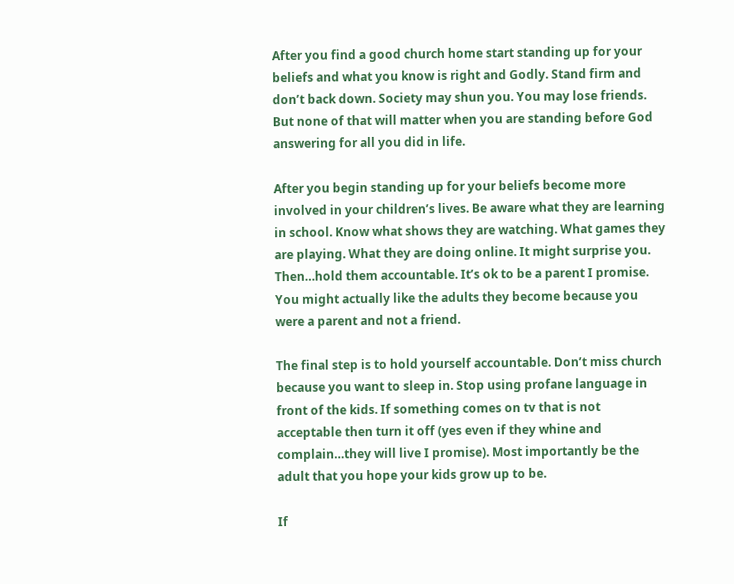After you find a good church home start standing up for your beliefs and what you know is right and Godly. Stand firm and don’t back down. Society may shun you. You may lose friends. But none of that will matter when you are standing before God answering for all you did in life.

After you begin standing up for your beliefs become more involved in your children’s lives. Be aware what they are learning in school. Know what shows they are watching. What games they are playing. What they are doing online. It might surprise you. Then…hold them accountable. It’s ok to be a parent I promise. You might actually like the adults they become because you were a parent and not a friend.

The final step is to hold yourself accountable. Don’t miss church because you want to sleep in. Stop using profane language in front of the kids. If something comes on tv that is not acceptable then turn it off (yes even if they whine and complain…they will live I promise). Most importantly be the adult that you hope your kids grow up to be.

If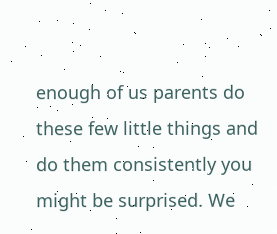enough of us parents do these few little things and do them consistently you might be surprised. We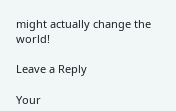might actually change the world!

Leave a Reply

Your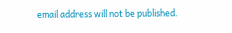email address will not be published.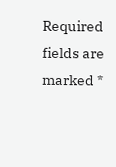Required fields are marked *